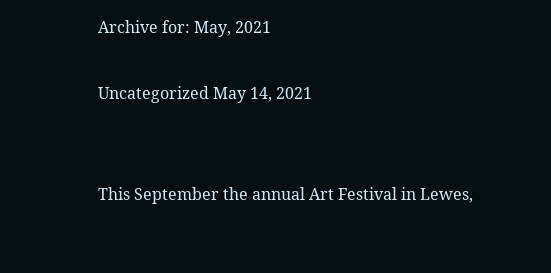Archive for: May, 2021

Uncategorized May 14, 2021


This September the annual Art Festival in Lewes,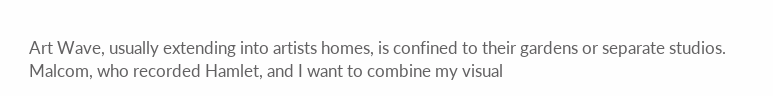Art Wave, usually extending into artists homes, is confined to their gardens or separate studios. Malcom, who recorded Hamlet, and I want to combine my visual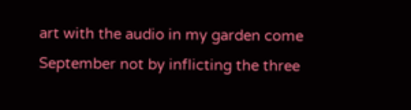art with the audio in my garden come September not by inflicting the three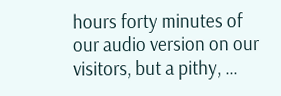hours forty minutes of our audio version on our visitors, but a pithy, …